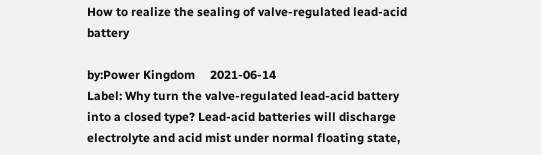How to realize the sealing of valve-regulated lead-acid battery

by:Power Kingdom     2021-06-14
Label: Why turn the valve-regulated lead-acid battery into a closed type? Lead-acid batteries will discharge electrolyte and acid mist under normal floating state,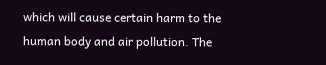which will cause certain harm to the human body and air pollution. The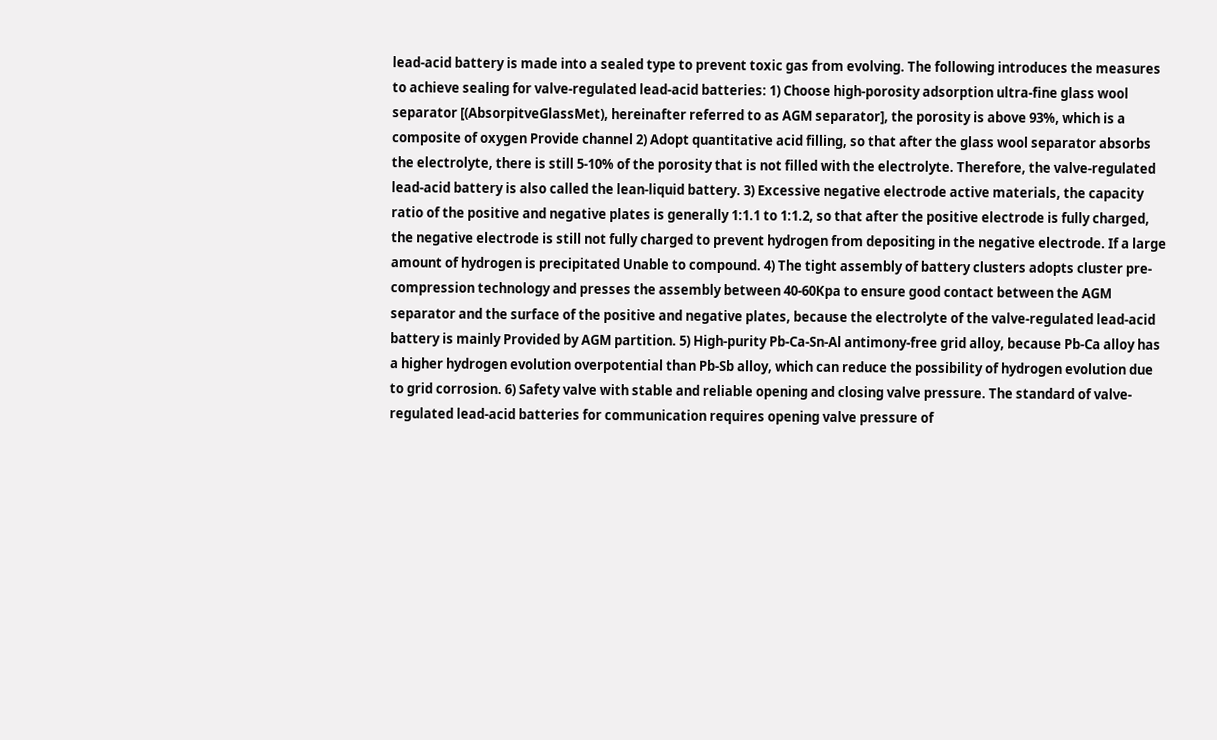lead-acid battery is made into a sealed type to prevent toxic gas from evolving. The following introduces the measures to achieve sealing for valve-regulated lead-acid batteries: 1) Choose high-porosity adsorption ultra-fine glass wool separator [(AbsorpitveGlassMet), hereinafter referred to as AGM separator], the porosity is above 93%, which is a composite of oxygen Provide channel 2) Adopt quantitative acid filling, so that after the glass wool separator absorbs the electrolyte, there is still 5-10% of the porosity that is not filled with the electrolyte. Therefore, the valve-regulated lead-acid battery is also called the lean-liquid battery. 3) Excessive negative electrode active materials, the capacity ratio of the positive and negative plates is generally 1:1.1 to 1:1.2, so that after the positive electrode is fully charged, the negative electrode is still not fully charged to prevent hydrogen from depositing in the negative electrode. If a large amount of hydrogen is precipitated Unable to compound. 4) The tight assembly of battery clusters adopts cluster pre-compression technology and presses the assembly between 40-60Kpa to ensure good contact between the AGM separator and the surface of the positive and negative plates, because the electrolyte of the valve-regulated lead-acid battery is mainly Provided by AGM partition. 5) High-purity Pb-Ca-Sn-Al antimony-free grid alloy, because Pb-Ca alloy has a higher hydrogen evolution overpotential than Pb-Sb alloy, which can reduce the possibility of hydrogen evolution due to grid corrosion. 6) Safety valve with stable and reliable opening and closing valve pressure. The standard of valve-regulated lead-acid batteries for communication requires opening valve pressure of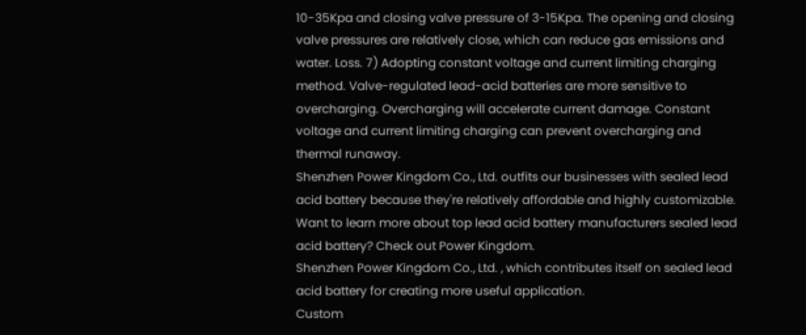10-35Kpa and closing valve pressure of 3-15Kpa. The opening and closing valve pressures are relatively close, which can reduce gas emissions and water. Loss. 7) Adopting constant voltage and current limiting charging method. Valve-regulated lead-acid batteries are more sensitive to overcharging. Overcharging will accelerate current damage. Constant voltage and current limiting charging can prevent overcharging and thermal runaway.
Shenzhen Power Kingdom Co., Ltd. outfits our businesses with sealed lead acid battery because they're relatively affordable and highly customizable.
Want to learn more about top lead acid battery manufacturers sealed lead acid battery? Check out Power Kingdom.
Shenzhen Power Kingdom Co., Ltd. , which contributes itself on sealed lead acid battery for creating more useful application.
Custom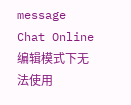message
Chat Online 编辑模式下无法使用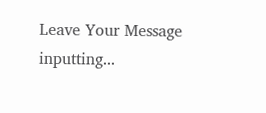Leave Your Message inputting...